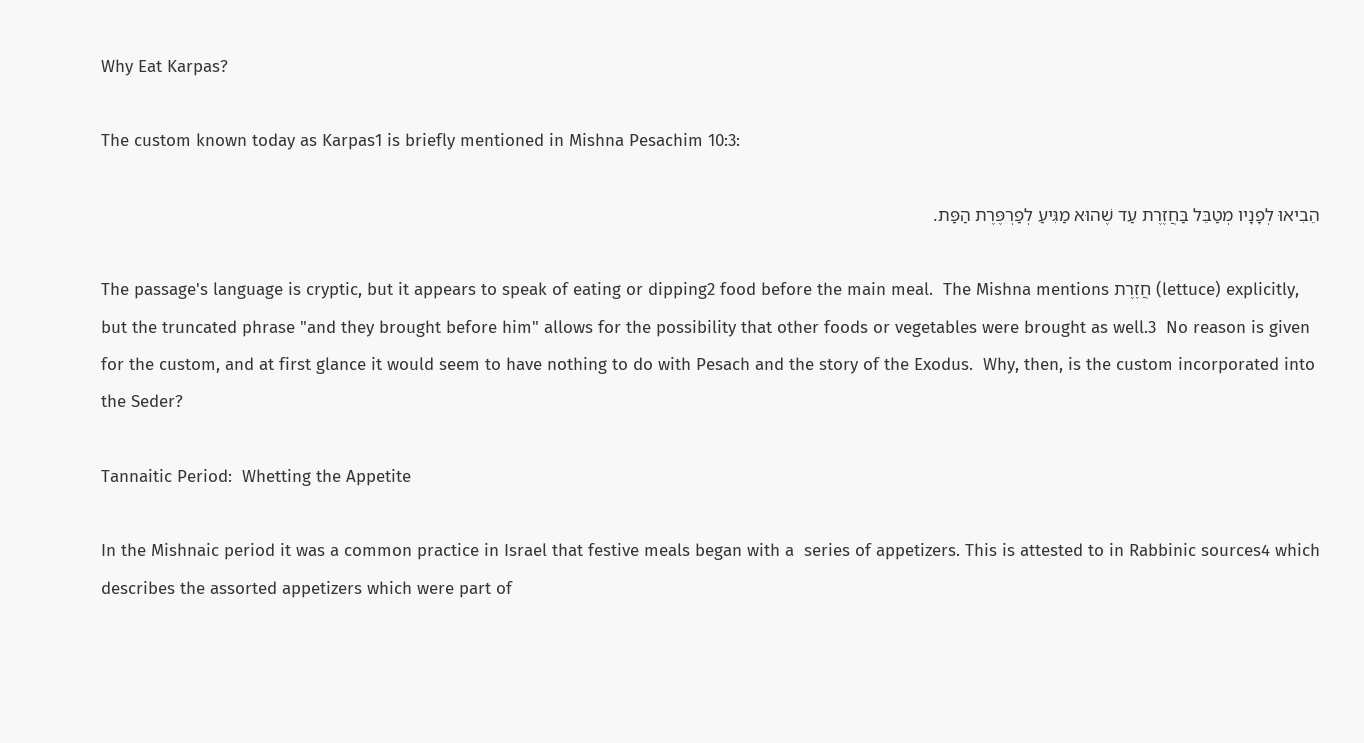Why Eat Karpas?

The custom known today as Karpas1 is briefly mentioned in Mishna Pesachim 10:3:

הֵבִיאוּ לְפָנָיו מְטַבֵּל בַּחֲזֶרֶת עַד שֶׁהוּא מַגִּיעַ לְפַרְפֶּרֶת הַפַּת.

The passage's language is cryptic, but it appears to speak of eating or dipping2 food before the main meal.  The Mishna mentions חֲזֶרֶת (lettuce) explicitly, but the truncated phrase "and they brought before him" allows for the possibility that other foods or vegetables were brought as well.3  No reason is given for the custom, and at first glance it would seem to have nothing to do with Pesach and the story of the Exodus.  Why, then, is the custom incorporated into the Seder?

Tannaitic Period:  Whetting the Appetite

In the Mishnaic period it was a common practice in Israel that festive meals began with a  series of appetizers. This is attested to in Rabbinic sources4 which describes the assorted appetizers which were part of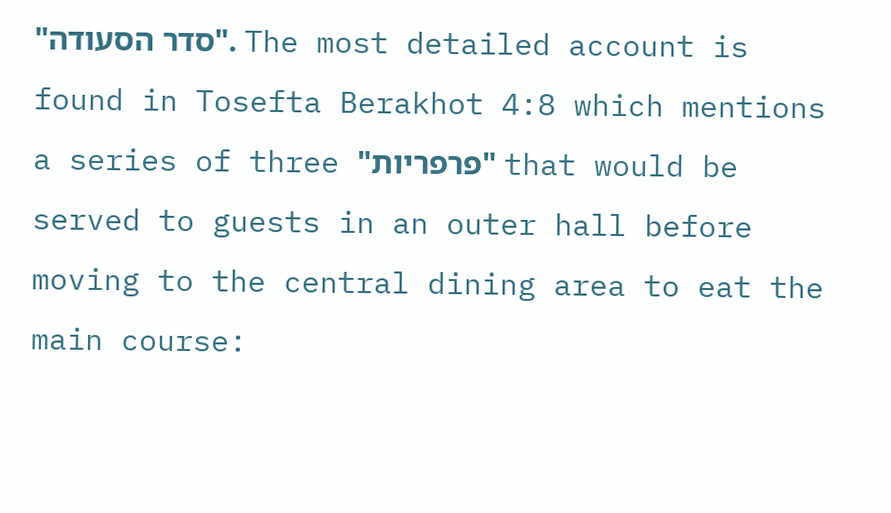"סדר הסעודה". The most detailed account is found in Tosefta Berakhot 4:8 which mentions a series of three "פרפריות" that would be served to guests in an outer hall before moving to the central dining area to eat the main course: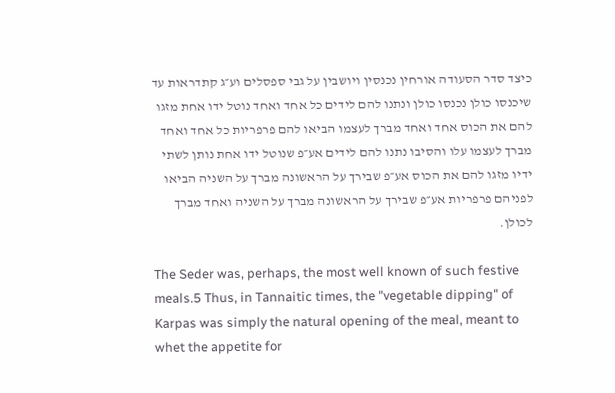כיצד סדר הסעודה אורחין נכנסין ויושבין על גבי ספסלים וע״ג קתדראות עד שיכנסו כולן נכנסו כולן ונתנו להם לידים כל אחד ואחד נוטל ידו אחת מזגו להם את הכוס אחד ואחד מברך לעצמו הביאו להם פרפריות כל אחד ואחד מברך לעצמו עלו והסיבו נתנו להם לידים אע״פ שנוטל ידו אחת נותן לשתי ידיו מזגו להם את הכוס אע״פ שבירך על הראשונה מברך על השניה הביאו לפניהם פרפריות אע״פ שבירך על הראשונה מברך על השניה ואחד מברך לכולן.

The Seder was, perhaps, the most well known of such festive meals.5 Thus, in Tannaitic times, the "vegetable dipping" of Karpas was simply the natural opening of the meal, meant to whet the appetite for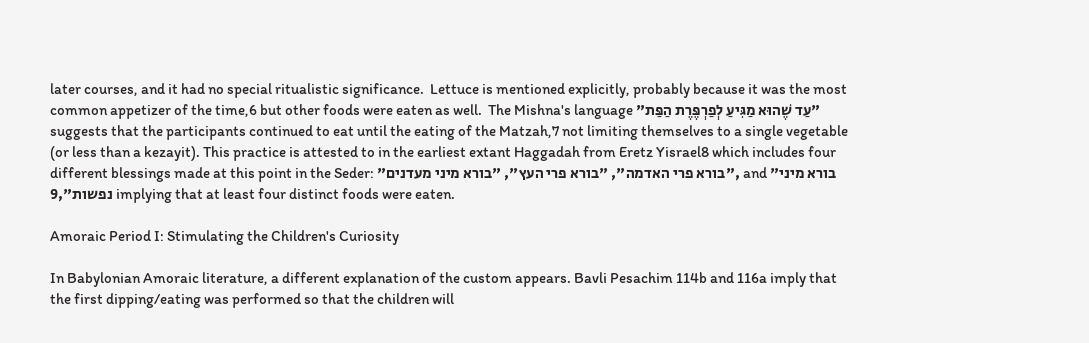later courses, and it had no special ritualistic significance.  Lettuce is mentioned explicitly, probably because it was the most common appetizer of the time,6 but other foods were eaten as well.  The Mishna's language "עַד שֶׁהוּא מַגִּיעַ לְפַרְפֶּרֶת הַפַּת" suggests that the participants continued to eat until the eating of the Matzah,7 not limiting themselves to a single vegetable (or less than a kezayit). This practice is attested to in the earliest extant Haggadah from Eretz Yisrael8 which includes four different blessings made at this point in the Seder: "בורא פרי האדמה", "בורא פרי העץ", "בורא מיני מעדנים", and "בורא מיני נפשות",9 implying that at least four distinct foods were eaten.

Amoraic Period I: Stimulating the Children's Curiosity

In Babylonian Amoraic literature, a different explanation of the custom appears. Bavli Pesachim 114b and 116a imply that the first dipping/eating was performed so that the children will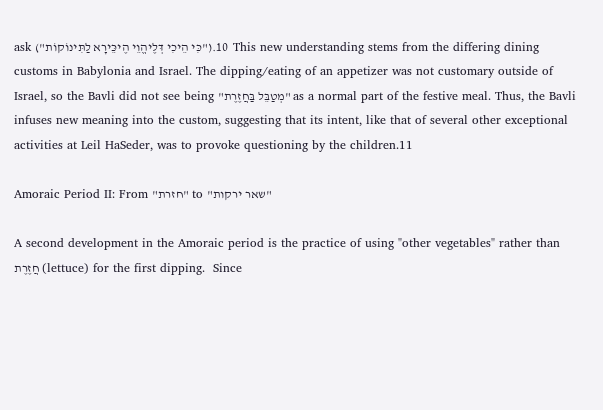ask ("כִּי הֵיכִי דְּלֶיהֱוֵי הֶיכֵּירָא לַתִּינוֹקוֹת").10  This new understanding stems from the differing dining customs in Babylonia and Israel. The dipping/eating of an appetizer was not customary outside of Israel, so the Bavli did not see being "מְטַבֵּל בַּחֲזֶרֶת" as a normal part of the festive meal. Thus, the Bavli infuses new meaning into the custom, suggesting that its intent, like that of several other exceptional activities at Leil HaSeder, was to provoke questioning by the children.11

Amoraic Period II: From "חזרת" to "שאר ירקות"

A second development in the Amoraic period is the practice of using "other vegetables" rather than חֲזֶרֶת (lettuce) for the first dipping.  Since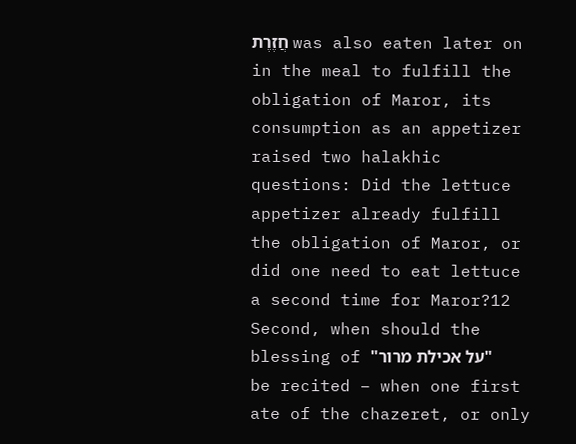חֲזֶרֶת was also eaten later on in the meal to fulfill the obligation of Maror, its consumption as an appetizer raised two halakhic questions: Did the lettuce appetizer already fulfill the obligation of Maror, or did one need to eat lettuce a second time for Maror?12  Second, when should the blessing of "על אכילת מרור" be recited – when one first ate of the chazeret, or only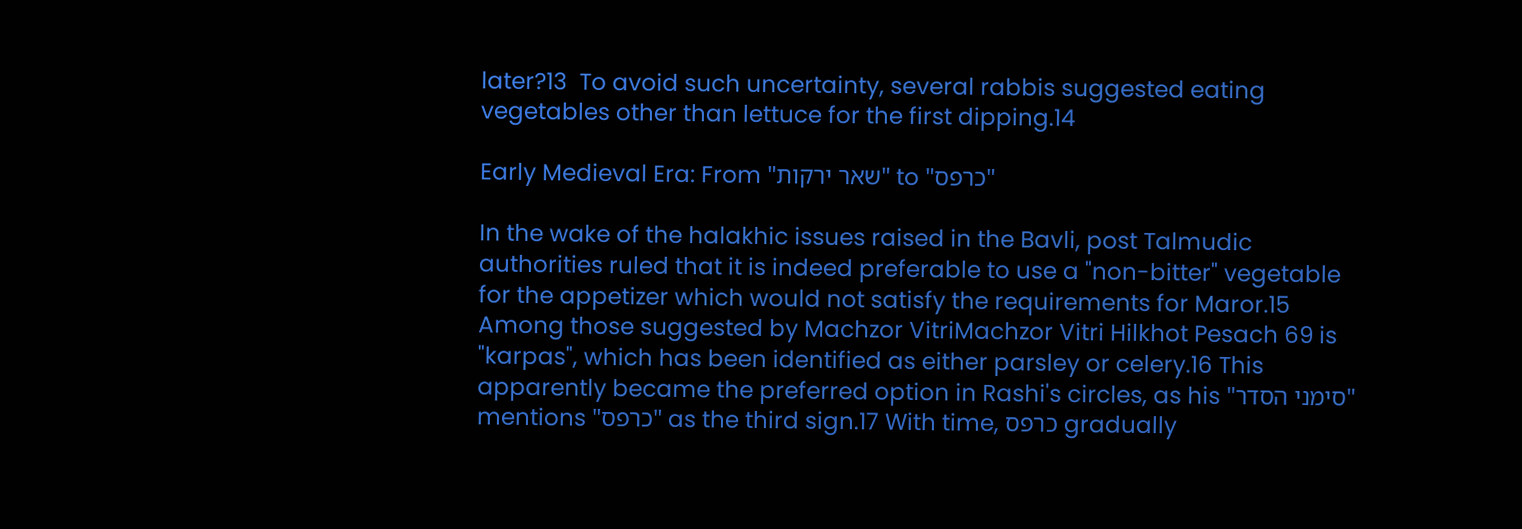later?13  To avoid such uncertainty, several rabbis suggested eating vegetables other than lettuce for the first dipping.14

Early Medieval Era: From "שאר ירקות" to "כרפס"

In the wake of the halakhic issues raised in the Bavli, post Talmudic authorities ruled that it is indeed preferable to use a "non-bitter" vegetable for the appetizer which would not satisfy the requirements for Maror.15 Among those suggested by Machzor VitriMachzor Vitri Hilkhot Pesach 69 is "karpas", which has been identified as either parsley or celery.16 This apparently became the preferred option in Rashi's circles, as his "סימני הסדר" mentions "כרפס" as the third sign.17 With time, כרפס gradually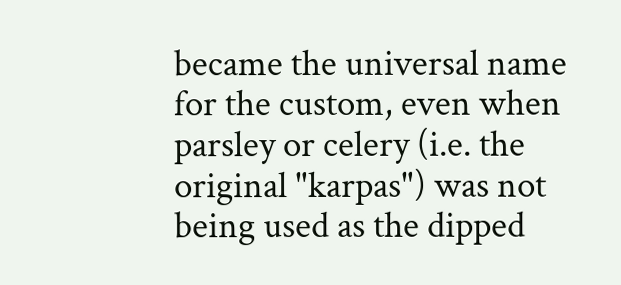became the universal name for the custom, even when parsley or celery (i.e. the original "karpas") was not being used as the dipped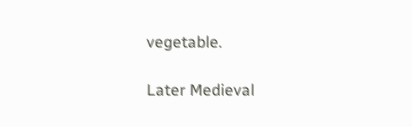vegetable.

Later Medieval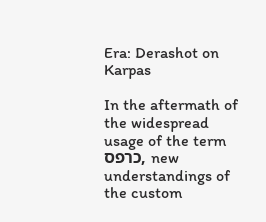Era: Derashot on Karpas

In the aftermath of the widespread usage of the term כרפס, new understandings of the custom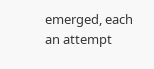emerged, each an attempt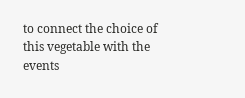to connect the choice of this vegetable with the events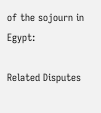of the sojourn in Egypt:

Related Disputes